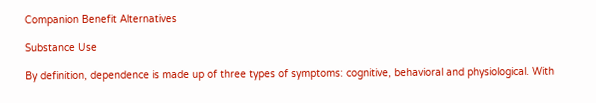Companion Benefit Alternatives

Substance Use

By definition, dependence is made up of three types of symptoms: cognitive, behavioral and physiological. With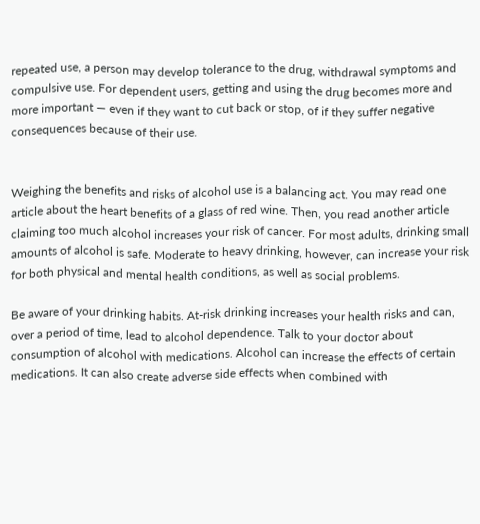repeated use, a person may develop tolerance to the drug, withdrawal symptoms and compulsive use. For dependent users, getting and using the drug becomes more and more important — even if they want to cut back or stop, of if they suffer negative consequences because of their use.


Weighing the benefits and risks of alcohol use is a balancing act. You may read one article about the heart benefits of a glass of red wine. Then, you read another article claiming too much alcohol increases your risk of cancer. For most adults, drinking small amounts of alcohol is safe. Moderate to heavy drinking, however, can increase your risk for both physical and mental health conditions, as well as social problems.

Be aware of your drinking habits. At-risk drinking increases your health risks and can, over a period of time, lead to alcohol dependence. Talk to your doctor about consumption of alcohol with medications. Alcohol can increase the effects of certain medications. It can also create adverse side effects when combined with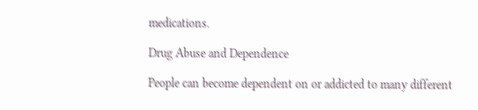medications.

Drug Abuse and Dependence

People can become dependent on or addicted to many different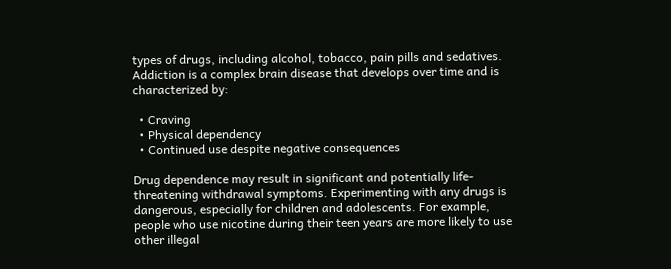types of drugs, including alcohol, tobacco, pain pills and sedatives. Addiction is a complex brain disease that develops over time and is characterized by:

  • Craving
  • Physical dependency
  • Continued use despite negative consequences

Drug dependence may result in significant and potentially life-threatening withdrawal symptoms. Experimenting with any drugs is dangerous, especially for children and adolescents. For example, people who use nicotine during their teen years are more likely to use other illegal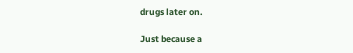drugs later on.

Just because a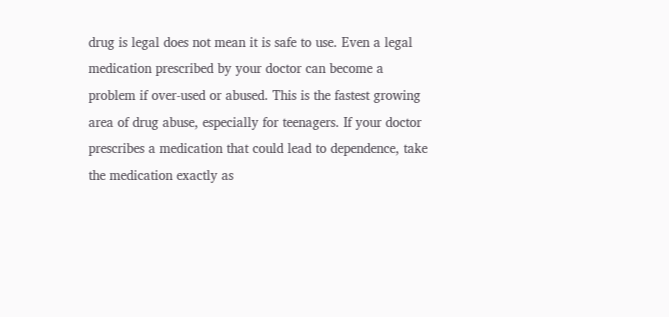drug is legal does not mean it is safe to use. Even a legal medication prescribed by your doctor can become a problem if over-used or abused. This is the fastest growing area of drug abuse, especially for teenagers. If your doctor prescribes a medication that could lead to dependence, take the medication exactly as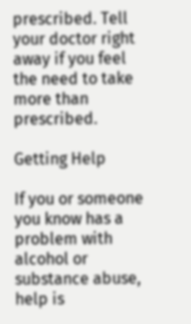prescribed. Tell your doctor right away if you feel the need to take more than prescribed.

Getting Help

If you or someone you know has a problem with alcohol or substance abuse, help is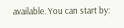available. You can start by: